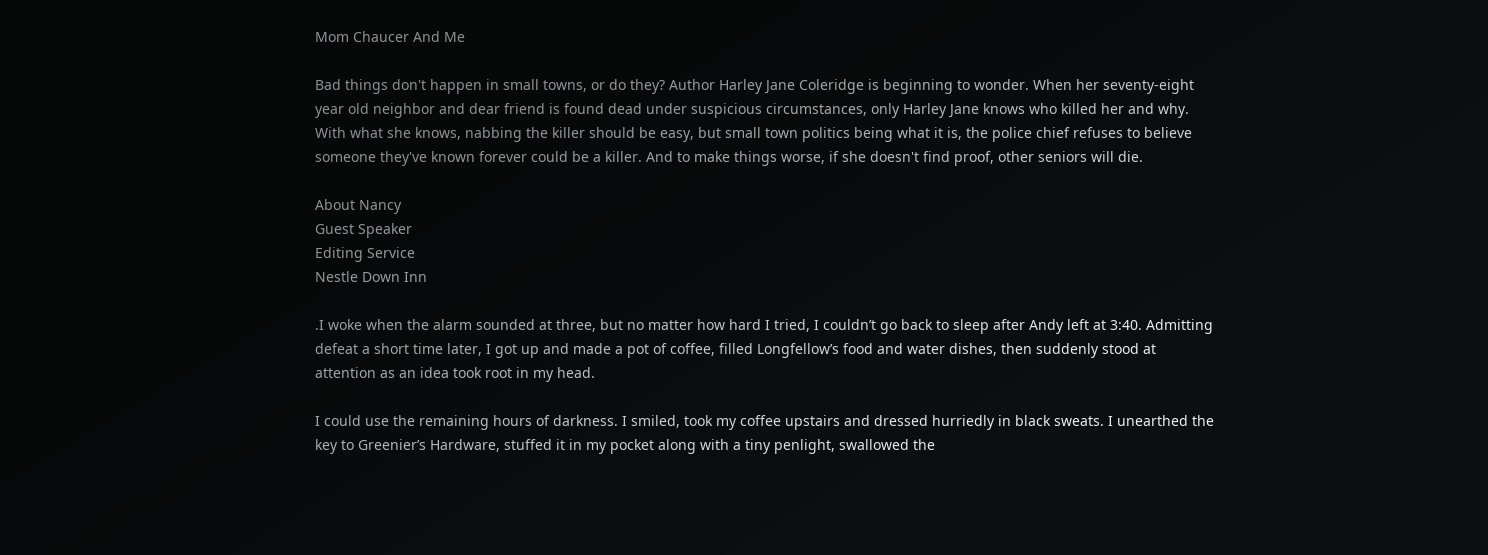Mom Chaucer And Me

Bad things don't happen in small towns, or do they? Author Harley Jane Coleridge is beginning to wonder. When her seventy-eight year old neighbor and dear friend is found dead under suspicious circumstances, only Harley Jane knows who killed her and why. With what she knows, nabbing the killer should be easy, but small town politics being what it is, the police chief refuses to believe someone they've known forever could be a killer. And to make things worse, if she doesn't find proof, other seniors will die.

About Nancy
Guest Speaker
Editing Service
Nestle Down Inn

.I woke when the alarm sounded at three, but no matter how hard I tried, I couldn’t go back to sleep after Andy left at 3:40. Admitting defeat a short time later, I got up and made a pot of coffee, filled Longfellow’s food and water dishes, then suddenly stood at attention as an idea took root in my head.

I could use the remaining hours of darkness. I smiled, took my coffee upstairs and dressed hurriedly in black sweats. I unearthed the key to Greenier’s Hardware, stuffed it in my pocket along with a tiny penlight, swallowed the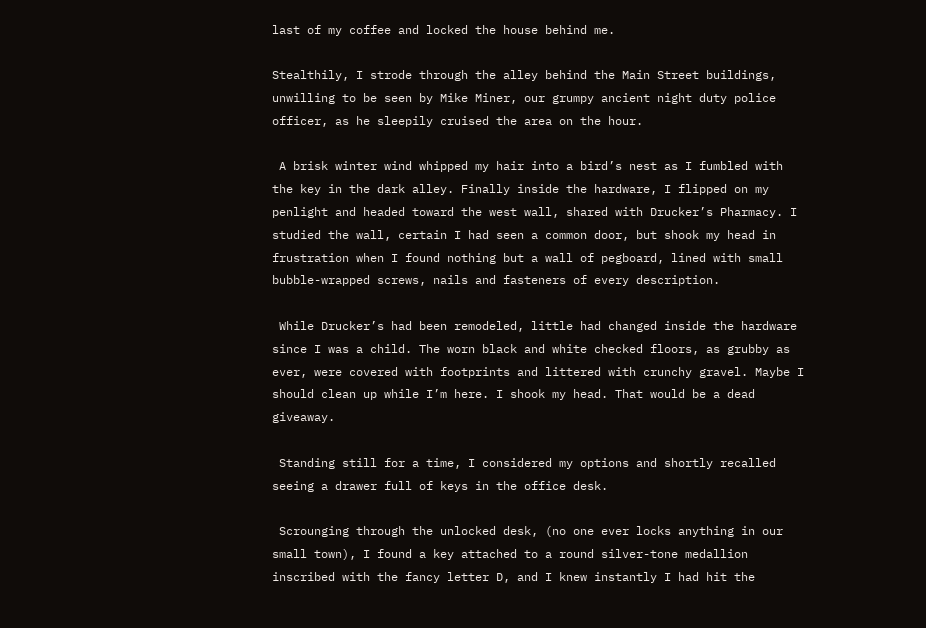last of my coffee and locked the house behind me.

Stealthily, I strode through the alley behind the Main Street buildings, unwilling to be seen by Mike Miner, our grumpy ancient night duty police officer, as he sleepily cruised the area on the hour.

 A brisk winter wind whipped my hair into a bird’s nest as I fumbled with the key in the dark alley. Finally inside the hardware, I flipped on my penlight and headed toward the west wall, shared with Drucker’s Pharmacy. I studied the wall, certain I had seen a common door, but shook my head in frustration when I found nothing but a wall of pegboard, lined with small bubble-wrapped screws, nails and fasteners of every description.

 While Drucker’s had been remodeled, little had changed inside the hardware since I was a child. The worn black and white checked floors, as grubby as ever, were covered with footprints and littered with crunchy gravel. Maybe I should clean up while I’m here. I shook my head. That would be a dead giveaway.

 Standing still for a time, I considered my options and shortly recalled seeing a drawer full of keys in the office desk.

 Scrounging through the unlocked desk, (no one ever locks anything in our small town), I found a key attached to a round silver-tone medallion inscribed with the fancy letter D, and I knew instantly I had hit the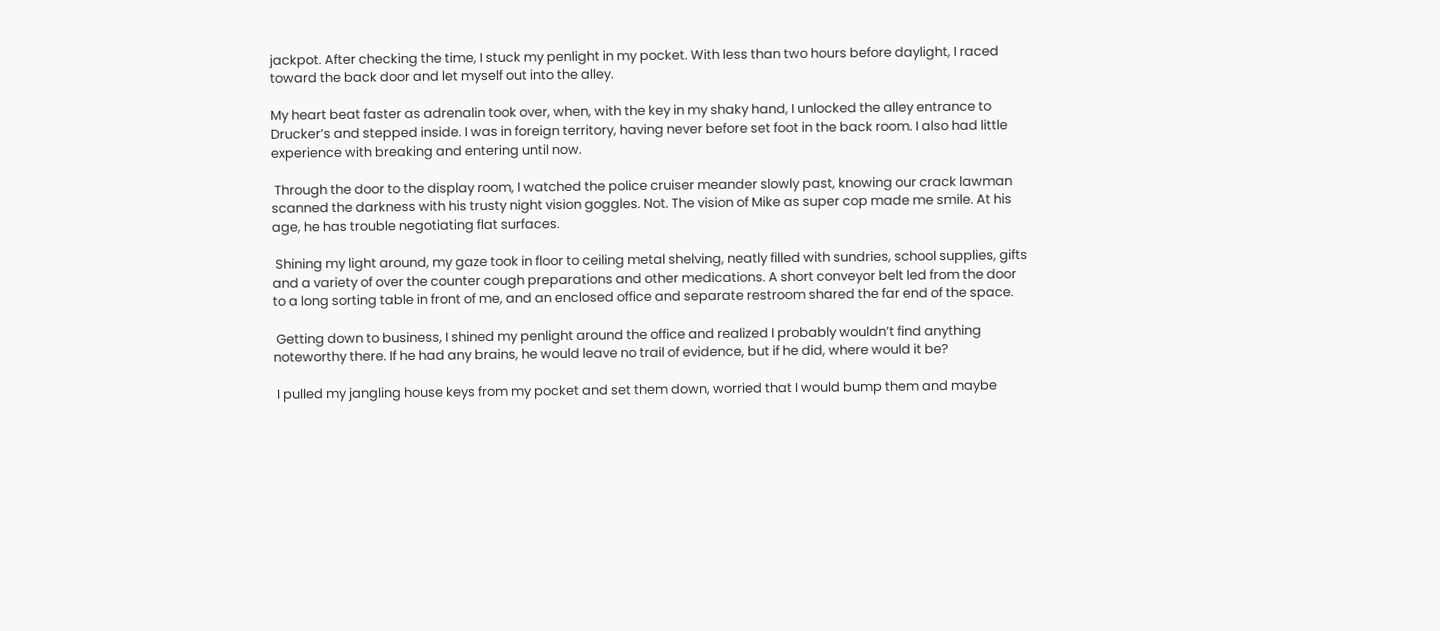jackpot. After checking the time, I stuck my penlight in my pocket. With less than two hours before daylight, I raced toward the back door and let myself out into the alley.

My heart beat faster as adrenalin took over, when, with the key in my shaky hand, I unlocked the alley entrance to Drucker’s and stepped inside. I was in foreign territory, having never before set foot in the back room. I also had little experience with breaking and entering until now.

 Through the door to the display room, I watched the police cruiser meander slowly past, knowing our crack lawman scanned the darkness with his trusty night vision goggles. Not. The vision of Mike as super cop made me smile. At his age, he has trouble negotiating flat surfaces.

 Shining my light around, my gaze took in floor to ceiling metal shelving, neatly filled with sundries, school supplies, gifts and a variety of over the counter cough preparations and other medications. A short conveyor belt led from the door to a long sorting table in front of me, and an enclosed office and separate restroom shared the far end of the space.

 Getting down to business, I shined my penlight around the office and realized I probably wouldn’t find anything noteworthy there. If he had any brains, he would leave no trail of evidence, but if he did, where would it be?

 I pulled my jangling house keys from my pocket and set them down, worried that I would bump them and maybe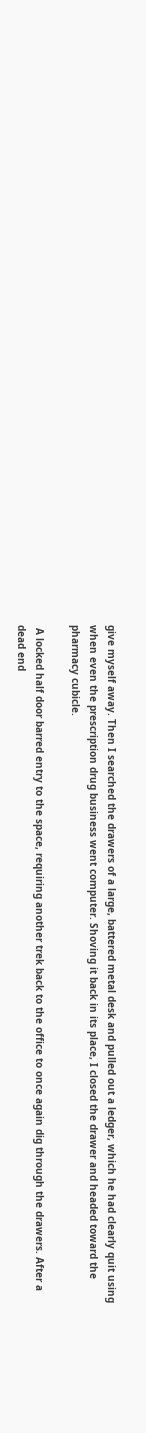give myself away. Then I searched the drawers of a large, battered metal desk and pulled out a ledger, which he had clearly quit using when even the prescription drug business went computer. Shoving it back in its place, I closed the drawer and headed toward the pharmacy cubicle.

 A locked half door barred entry to the space, requiring another trek back to the office to once again dig through the drawers. After a dead end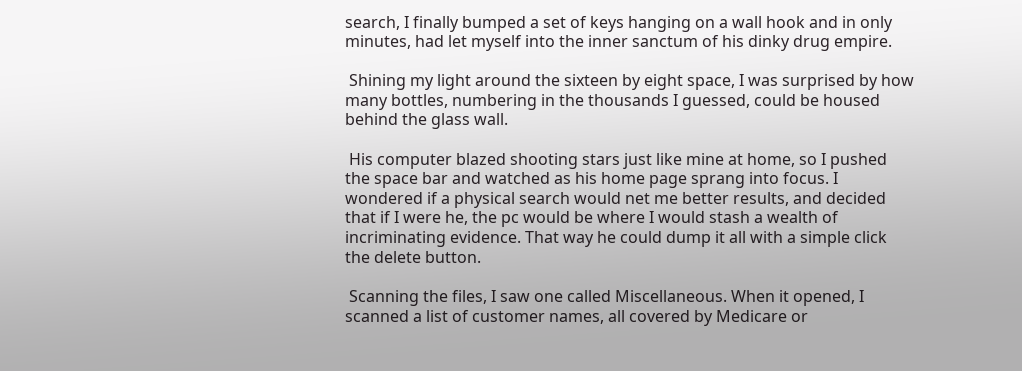search, I finally bumped a set of keys hanging on a wall hook and in only minutes, had let myself into the inner sanctum of his dinky drug empire.

 Shining my light around the sixteen by eight space, I was surprised by how many bottles, numbering in the thousands I guessed, could be housed behind the glass wall.

 His computer blazed shooting stars just like mine at home, so I pushed the space bar and watched as his home page sprang into focus. I wondered if a physical search would net me better results, and decided that if I were he, the pc would be where I would stash a wealth of incriminating evidence. That way he could dump it all with a simple click the delete button.

 Scanning the files, I saw one called Miscellaneous. When it opened, I scanned a list of customer names, all covered by Medicare or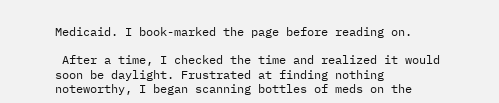Medicaid. I book-marked the page before reading on.

 After a time, I checked the time and realized it would soon be daylight. Frustrated at finding nothing noteworthy, I began scanning bottles of meds on the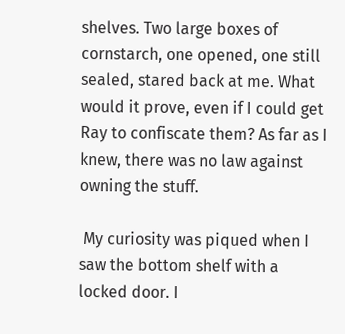shelves. Two large boxes of cornstarch, one opened, one still sealed, stared back at me. What would it prove, even if I could get Ray to confiscate them? As far as I knew, there was no law against owning the stuff.

 My curiosity was piqued when I saw the bottom shelf with a locked door. I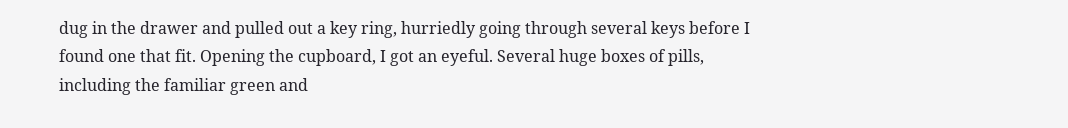dug in the drawer and pulled out a key ring, hurriedly going through several keys before I found one that fit. Opening the cupboard, I got an eyeful. Several huge boxes of pills, including the familiar green and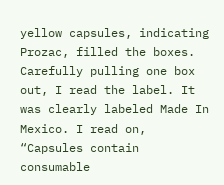yellow capsules, indicating Prozac, filled the boxes. Carefully pulling one box out, I read the label. It was clearly labeled Made In Mexico. I read on, “Capsules contain consumable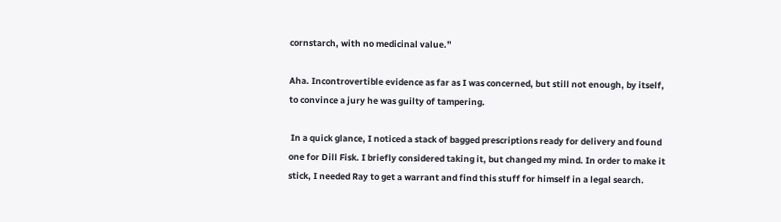cornstarch, with no medicinal value.”

Aha. Incontrovertible evidence as far as I was concerned, but still not enough, by itself, to convince a jury he was guilty of tampering.

 In a quick glance, I noticed a stack of bagged prescriptions ready for delivery and found one for Dill Fisk. I briefly considered taking it, but changed my mind. In order to make it stick, I needed Ray to get a warrant and find this stuff for himself in a legal search.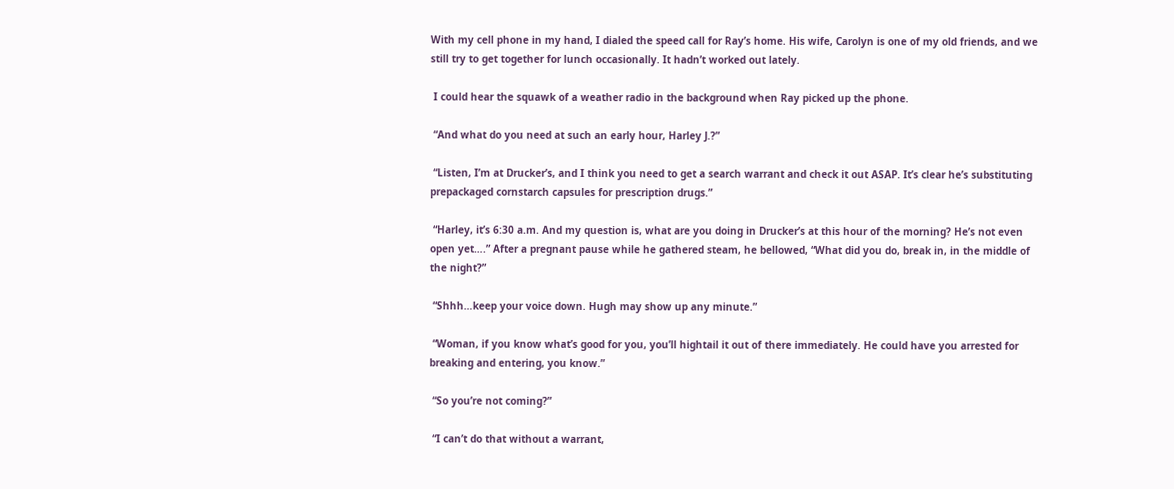With my cell phone in my hand, I dialed the speed call for Ray’s home. His wife, Carolyn is one of my old friends, and we still try to get together for lunch occasionally. It hadn’t worked out lately.

 I could hear the squawk of a weather radio in the background when Ray picked up the phone.

 “And what do you need at such an early hour, Harley J.?”

 “Listen, I’m at Drucker’s, and I think you need to get a search warrant and check it out ASAP. It’s clear he’s substituting prepackaged cornstarch capsules for prescription drugs.”

 “Harley, it’s 6:30 a.m. And my question is, what are you doing in Drucker’s at this hour of the morning? He’s not even open yet….” After a pregnant pause while he gathered steam, he bellowed, “What did you do, break in, in the middle of the night?”

 “Shhh…keep your voice down. Hugh may show up any minute.”

 “Woman, if you know what’s good for you, you’ll hightail it out of there immediately. He could have you arrested for breaking and entering, you know.”

 “So you’re not coming?”

 “I can’t do that without a warrant,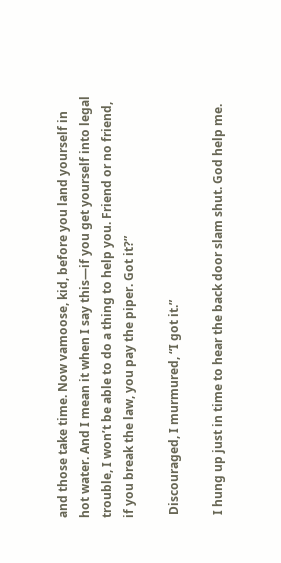and those take time. Now vamoose, kid, before you land yourself in hot water. And I mean it when I say this—if you get yourself into legal trouble, I won’t be able to do a thing to help you. Friend or no friend, if you break the law, you pay the piper. Got it?”

 Discouraged, I murmured, “I got it.”

 I hung up just in time to hear the back door slam shut. God help me.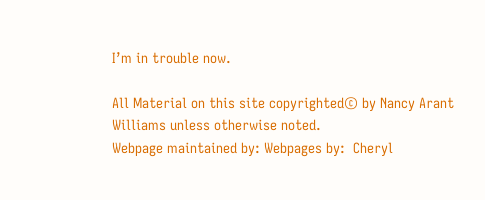I’m in trouble now.

All Material on this site copyrighted© by Nancy Arant Williams unless otherwise noted.
Webpage maintained by: Webpages by:  Cheryl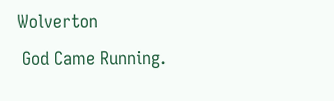Wolverton
 God Came Running.